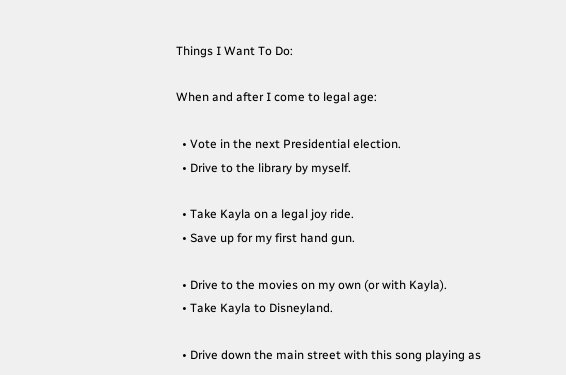Things I Want To Do:

When and after I come to legal age:

  • Vote in the next Presidential election.
  • Drive to the library by myself.

  • Take Kayla on a legal joy ride.
  • Save up for my first hand gun.

  • Drive to the movies on my own (or with Kayla).
  • Take Kayla to Disneyland.

  • Drive down the main street with this song playing as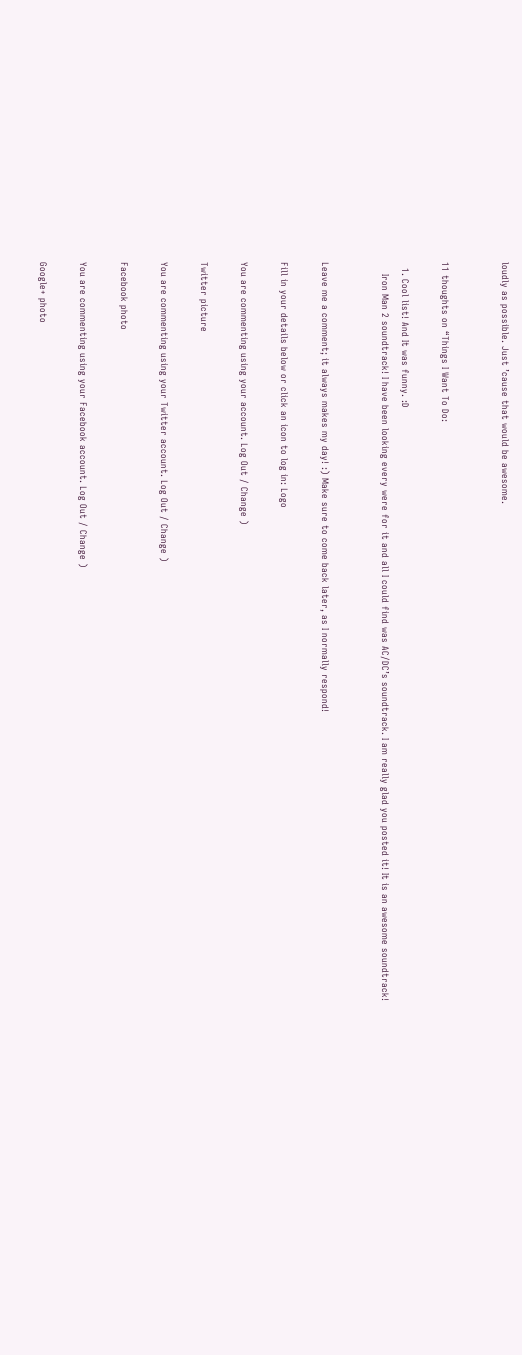loudly as possible. Just ’cause that would be awesome.


11 thoughts on “Things I Want To Do:

  1. Cool list! And It was funny. :D
    Iron Man 2 soundtrack! I have been looking every were for it and all I could find was AC/DC’s soundtrack. I am really glad you posted it! It is an awesome soundtrack!


Leave me a comment; it always makes my day! :) Make sure to come back later, as I normally respond!

Fill in your details below or click an icon to log in: Logo

You are commenting using your account. Log Out / Change )

Twitter picture

You are commenting using your Twitter account. Log Out / Change )

Facebook photo

You are commenting using your Facebook account. Log Out / Change )

Google+ photo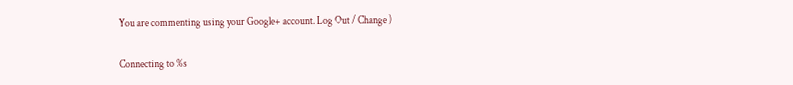You are commenting using your Google+ account. Log Out / Change )

Connecting to %s